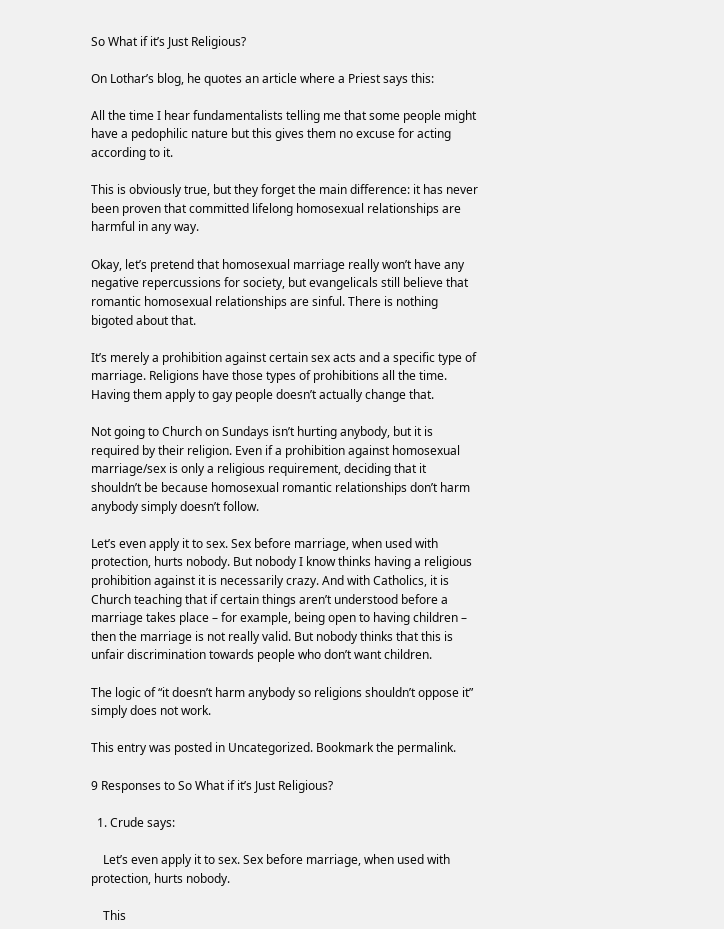So What if it’s Just Religious?

On Lothar’s blog, he quotes an article where a Priest says this:

All the time I hear fundamentalists telling me that some people might have a pedophilic nature but this gives them no excuse for acting according to it.

This is obviously true, but they forget the main difference: it has never been proven that committed lifelong homosexual relationships are harmful in any way.

Okay, let’s pretend that homosexual marriage really won’t have any negative repercussions for society, but evangelicals still believe that romantic homosexual relationships are sinful. There is nothing bigoted about that.

It’s merely a prohibition against certain sex acts and a specific type of marriage. Religions have those types of prohibitions all the time. Having them apply to gay people doesn’t actually change that.

Not going to Church on Sundays isn’t hurting anybody, but it is required by their religion. Even if a prohibition against homosexual marriage/sex is only a religious requirement, deciding that it shouldn’t be because homosexual romantic relationships don’t harm anybody simply doesn’t follow.

Let’s even apply it to sex. Sex before marriage, when used with protection, hurts nobody. But nobody I know thinks having a religious prohibition against it is necessarily crazy. And with Catholics, it is Church teaching that if certain things aren’t understood before a marriage takes place – for example, being open to having children – then the marriage is not really valid. But nobody thinks that this is unfair discrimination towards people who don’t want children.

The logic of “it doesn’t harm anybody so religions shouldn’t oppose it” simply does not work.

This entry was posted in Uncategorized. Bookmark the permalink.

9 Responses to So What if it’s Just Religious?

  1. Crude says:

    Let’s even apply it to sex. Sex before marriage, when used with protection, hurts nobody.

    This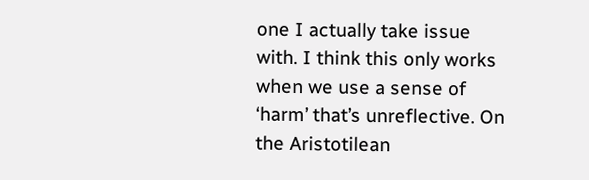one I actually take issue with. I think this only works when we use a sense of ‘harm’ that’s unreflective. On the Aristotilean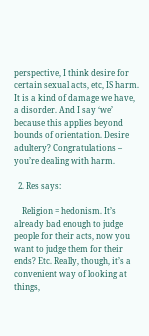perspective, I think desire for certain sexual acts, etc, IS harm. It is a kind of damage we have, a disorder. And I say ‘we’ because this applies beyond bounds of orientation. Desire adultery? Congratulations – you’re dealing with harm.

  2. Res says:

    Religion = hedonism. It’s already bad enough to judge people for their acts, now you want to judge them for their ends? Etc. Really, though, it’s a convenient way of looking at things,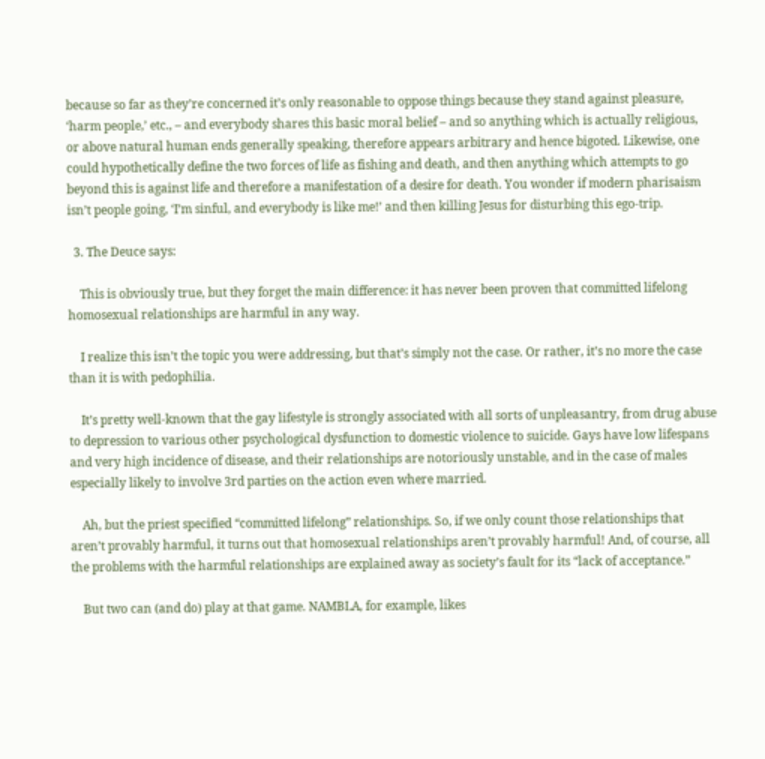because so far as they’re concerned it’s only reasonable to oppose things because they stand against pleasure, ‘harm people,’ etc., – and everybody shares this basic moral belief – and so anything which is actually religious, or above natural human ends generally speaking, therefore appears arbitrary and hence bigoted. Likewise, one could hypothetically define the two forces of life as fishing and death, and then anything which attempts to go beyond this is against life and therefore a manifestation of a desire for death. You wonder if modern pharisaism isn’t people going, ‘I’m sinful, and everybody is like me!’ and then killing Jesus for disturbing this ego-trip.

  3. The Deuce says:

    This is obviously true, but they forget the main difference: it has never been proven that committed lifelong homosexual relationships are harmful in any way.

    I realize this isn’t the topic you were addressing, but that’s simply not the case. Or rather, it’s no more the case than it is with pedophilia.

    It’s pretty well-known that the gay lifestyle is strongly associated with all sorts of unpleasantry, from drug abuse to depression to various other psychological dysfunction to domestic violence to suicide. Gays have low lifespans and very high incidence of disease, and their relationships are notoriously unstable, and in the case of males especially likely to involve 3rd parties on the action even where married.

    Ah, but the priest specified “committed lifelong” relationships. So, if we only count those relationships that aren’t provably harmful, it turns out that homosexual relationships aren’t provably harmful! And, of course, all the problems with the harmful relationships are explained away as society’s fault for its “lack of acceptance.”

    But two can (and do) play at that game. NAMBLA, for example, likes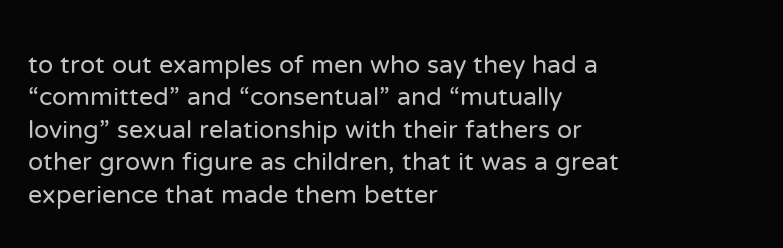to trot out examples of men who say they had a “committed” and “consentual” and “mutually loving” sexual relationship with their fathers or other grown figure as children, that it was a great experience that made them better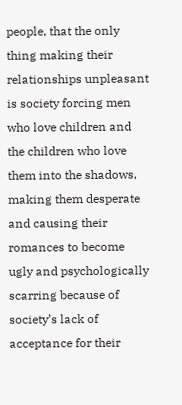people, that the only thing making their relationships unpleasant is society forcing men who love children and the children who love them into the shadows, making them desperate and causing their romances to become ugly and psychologically scarring because of society’s lack of acceptance for their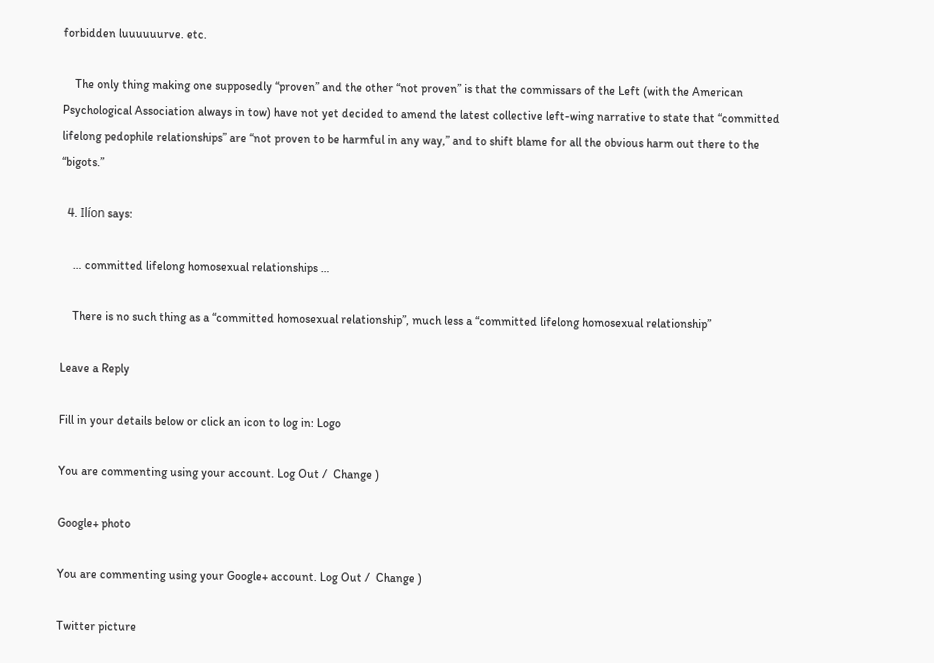forbidden luuuuuurve. etc.

    The only thing making one supposedly “proven” and the other “not proven” is that the commissars of the Left (with the American Psychological Association always in tow) have not yet decided to amend the latest collective left-wing narrative to state that “committed lifelong pedophile relationships” are “not proven to be harmful in any way,” and to shift blame for all the obvious harm out there to the “bigots.”

  4. Ilíon says:

    … committed lifelong homosexual relationships …

    There is no such thing as a “committed homosexual relationship”, much less a “committed lifelong homosexual relationship”

Leave a Reply

Fill in your details below or click an icon to log in: Logo

You are commenting using your account. Log Out /  Change )

Google+ photo

You are commenting using your Google+ account. Log Out /  Change )

Twitter picture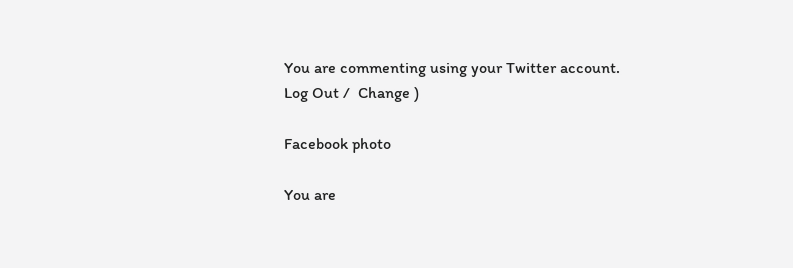You are commenting using your Twitter account. Log Out /  Change )

Facebook photo

You are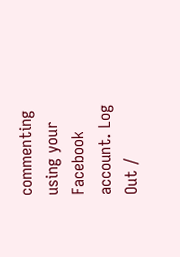commenting using your Facebook account. Log Out /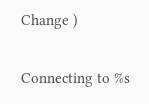Change )


Connecting to %s